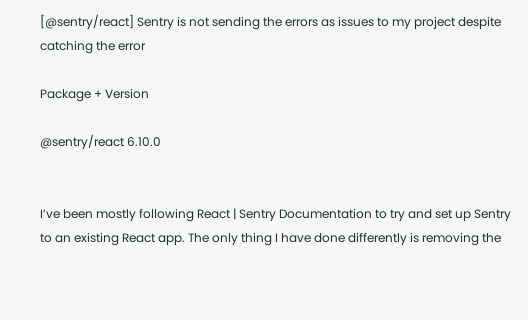[@sentry/react] Sentry is not sending the errors as issues to my project despite catching the error

Package + Version

@sentry/react 6.10.0


I’ve been mostly following React | Sentry Documentation to try and set up Sentry to an existing React app. The only thing I have done differently is removing the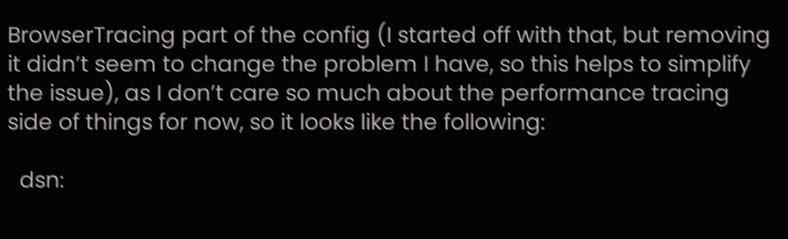BrowserTracing part of the config (I started off with that, but removing it didn’t seem to change the problem I have, so this helps to simplify the issue), as I don’t care so much about the performance tracing side of things for now, so it looks like the following:

  dsn: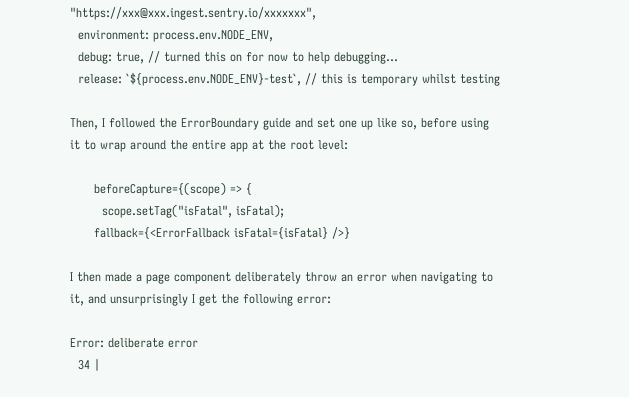"https://xxx@xxx.ingest.sentry.io/xxxxxxx",
  environment: process.env.NODE_ENV,
  debug: true, // turned this on for now to help debugging...
  release: `${process.env.NODE_ENV}-test`, // this is temporary whilst testing

Then, I followed the ErrorBoundary guide and set one up like so, before using it to wrap around the entire app at the root level:

      beforeCapture={(scope) => {
        scope.setTag("isFatal", isFatal);
      fallback={<ErrorFallback isFatal={isFatal} />}

I then made a page component deliberately throw an error when navigating to it, and unsurprisingly I get the following error:

Error: deliberate error
  34 |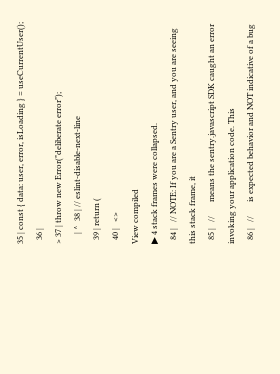35 | const { data: user, error, isLoading } = useCurrentUser();
  36 |
> 37 | throw new Error("deliberate error");
     | ^  38 | // eslint-disable-next-line
  39 | return (
  40 |   <>
View compiled
▶ 4 stack frames were collapsed.
  84 |   // NOTE: If you are a Sentry user, and you are seeing this stack frame, it
  85 |   //       means the sentry.javascript SDK caught an error invoking your application code. This
  86 |   //       is expected behavior and NOT indicative of a bug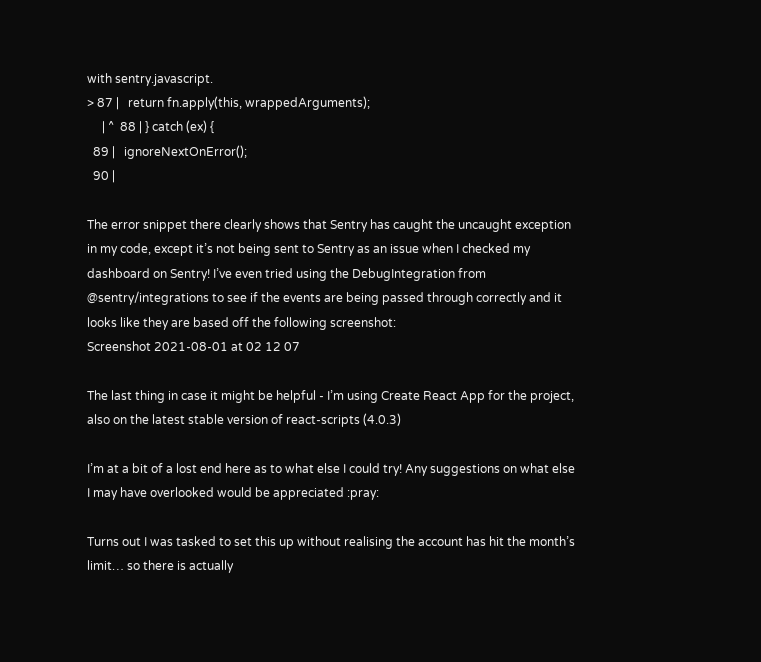with sentry.javascript.
> 87 |   return fn.apply(this, wrappedArguments);
     | ^  88 | } catch (ex) {
  89 |   ignoreNextOnError();
  90 |

The error snippet there clearly shows that Sentry has caught the uncaught exception in my code, except it’s not being sent to Sentry as an issue when I checked my dashboard on Sentry! I’ve even tried using the DebugIntegration from @sentry/integrations to see if the events are being passed through correctly and it looks like they are based off the following screenshot:
Screenshot 2021-08-01 at 02 12 07

The last thing in case it might be helpful - I’m using Create React App for the project, also on the latest stable version of react-scripts (4.0.3)

I’m at a bit of a lost end here as to what else I could try! Any suggestions on what else I may have overlooked would be appreciated :pray:

Turns out I was tasked to set this up without realising the account has hit the month’s limit… so there is actually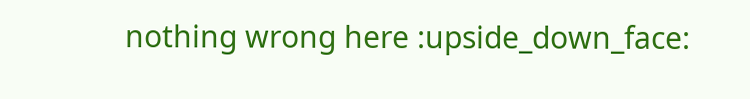nothing wrong here :upside_down_face: